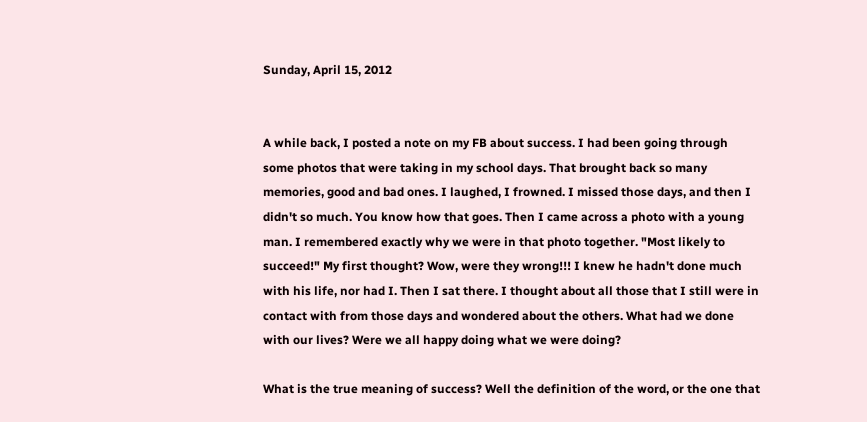Sunday, April 15, 2012


A while back, I posted a note on my FB about success. I had been going through some photos that were taking in my school days. That brought back so many memories, good and bad ones. I laughed, I frowned. I missed those days, and then I didn't so much. You know how that goes. Then I came across a photo with a young man. I remembered exactly why we were in that photo together. "Most likely to succeed!" My first thought? Wow, were they wrong!!! I knew he hadn't done much with his life, nor had I. Then I sat there. I thought about all those that I still were in contact with from those days and wondered about the others. What had we done with our lives? Were we all happy doing what we were doing?

What is the true meaning of success? Well the definition of the word, or the one that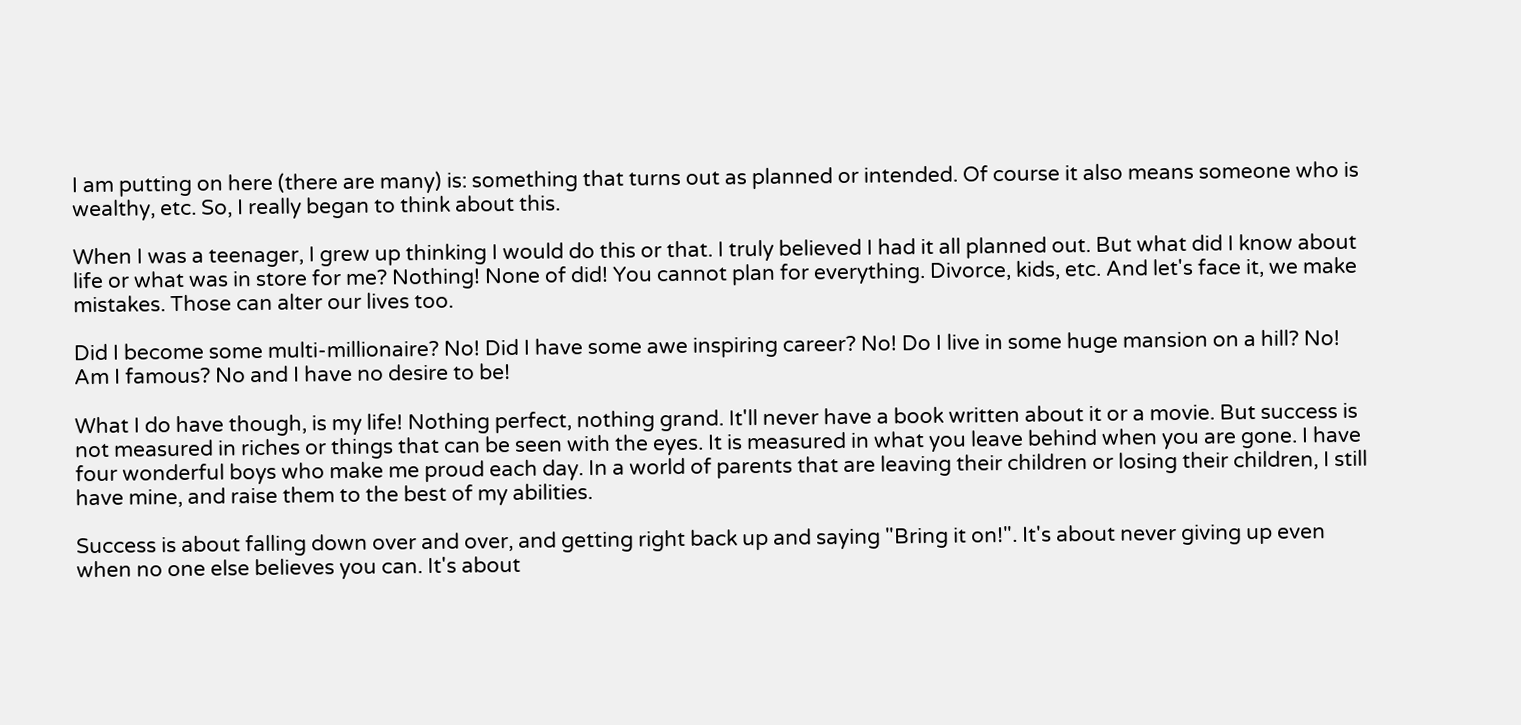I am putting on here (there are many) is: something that turns out as planned or intended. Of course it also means someone who is wealthy, etc. So, I really began to think about this.

When I was a teenager, I grew up thinking I would do this or that. I truly believed I had it all planned out. But what did I know about life or what was in store for me? Nothing! None of did! You cannot plan for everything. Divorce, kids, etc. And let's face it, we make mistakes. Those can alter our lives too.

Did I become some multi-millionaire? No! Did I have some awe inspiring career? No! Do I live in some huge mansion on a hill? No! Am I famous? No and I have no desire to be!

What I do have though, is my life! Nothing perfect, nothing grand. It'll never have a book written about it or a movie. But success is not measured in riches or things that can be seen with the eyes. It is measured in what you leave behind when you are gone. I have four wonderful boys who make me proud each day. In a world of parents that are leaving their children or losing their children, I still have mine, and raise them to the best of my abilities.

Success is about falling down over and over, and getting right back up and saying "Bring it on!". It's about never giving up even when no one else believes you can. It's about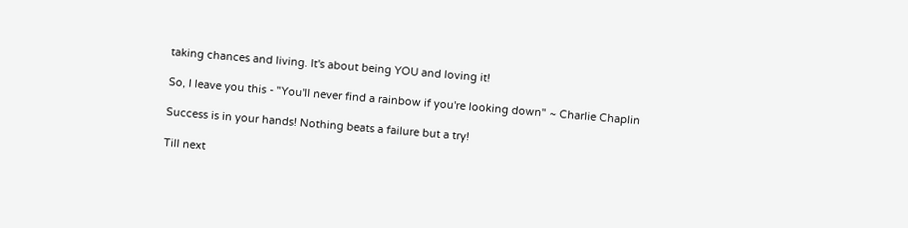taking chances and living. It's about being YOU and loving it!

So, I leave you this - "You'll never find a rainbow if you're looking down" ~ Charlie Chaplin

Success is in your hands! Nothing beats a failure but a try!

Till next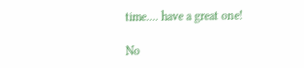time.... have a great one!

No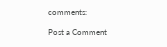comments:

Post a Comment